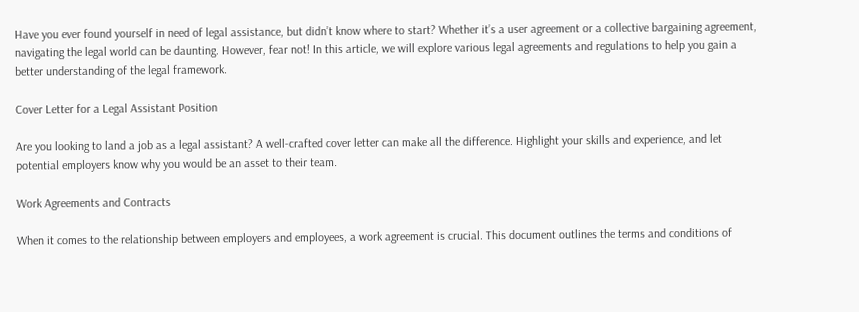Have you ever found yourself in need of legal assistance, but didn’t know where to start? Whether it’s a user agreement or a collective bargaining agreement, navigating the legal world can be daunting. However, fear not! In this article, we will explore various legal agreements and regulations to help you gain a better understanding of the legal framework.

Cover Letter for a Legal Assistant Position

Are you looking to land a job as a legal assistant? A well-crafted cover letter can make all the difference. Highlight your skills and experience, and let potential employers know why you would be an asset to their team.

Work Agreements and Contracts

When it comes to the relationship between employers and employees, a work agreement is crucial. This document outlines the terms and conditions of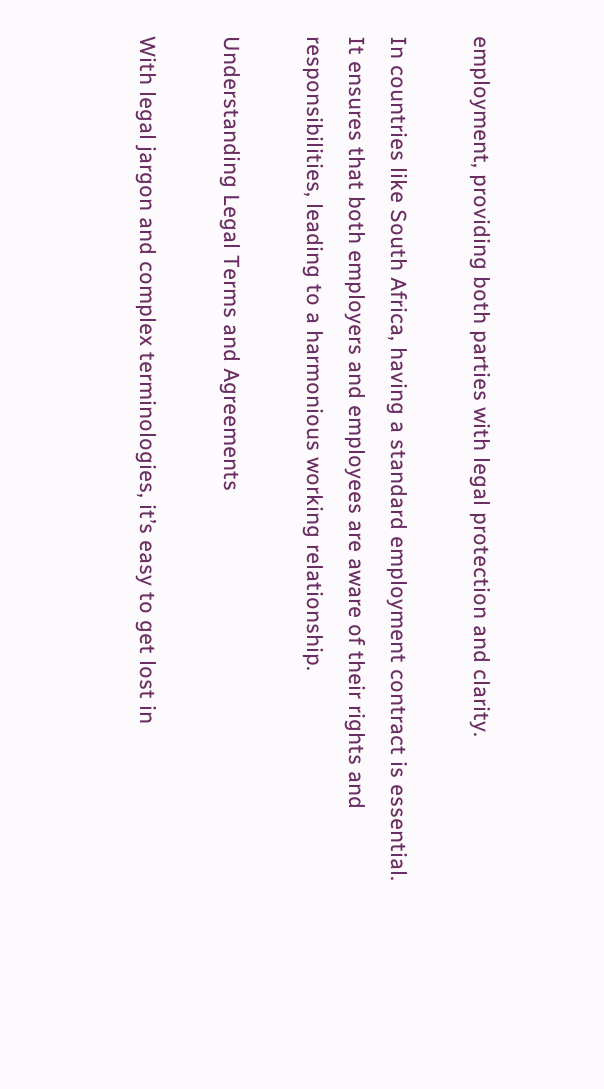employment, providing both parties with legal protection and clarity.

In countries like South Africa, having a standard employment contract is essential. It ensures that both employers and employees are aware of their rights and responsibilities, leading to a harmonious working relationship.

Understanding Legal Terms and Agreements

With legal jargon and complex terminologies, it’s easy to get lost in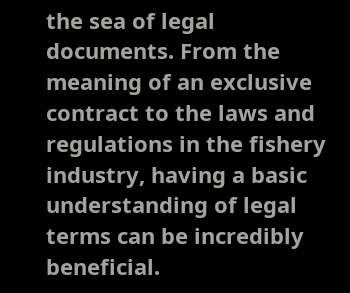the sea of legal documents. From the meaning of an exclusive contract to the laws and regulations in the fishery industry, having a basic understanding of legal terms can be incredibly beneficial.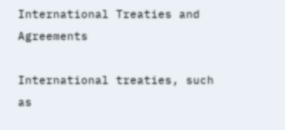International Treaties and Agreements

International treaties, such as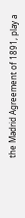the Madrid Agreement of 1891, play a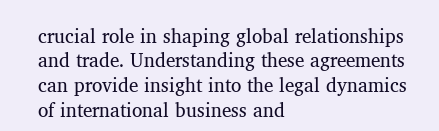crucial role in shaping global relationships and trade. Understanding these agreements can provide insight into the legal dynamics of international business and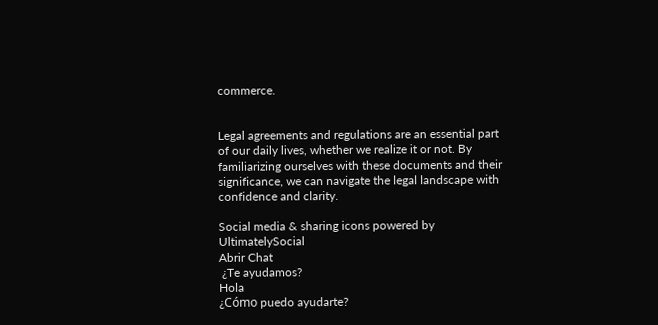commerce.


Legal agreements and regulations are an essential part of our daily lives, whether we realize it or not. By familiarizing ourselves with these documents and their significance, we can navigate the legal landscape with confidence and clarity.

Social media & sharing icons powered by UltimatelySocial
Abrir Chat
 ¿Te ayudamos?
Hola
¿Cómo puedo ayudarte?